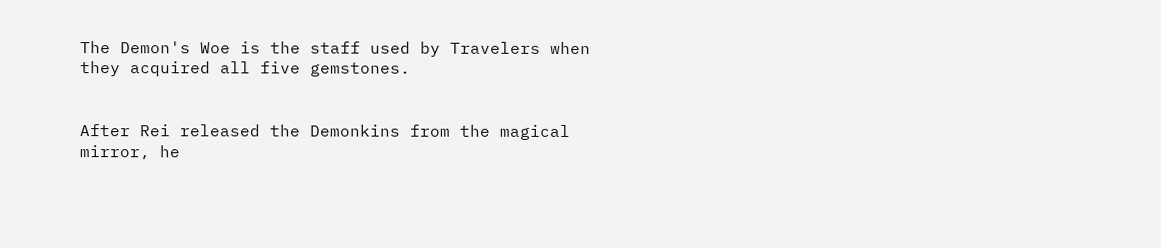The Demon's Woe is the staff used by Travelers when they acquired all five gemstones.


After Rei released the Demonkins from the magical mirror, he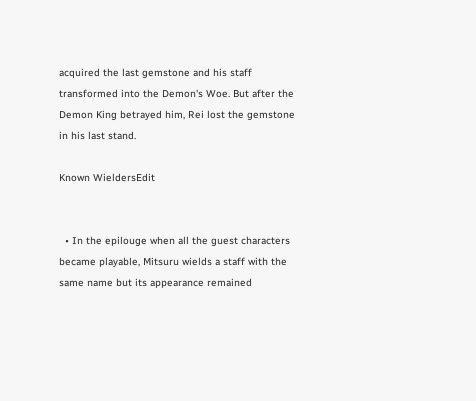acquired the last gemstone and his staff transformed into the Demon's Woe. But after the Demon King betrayed him, Rei lost the gemstone in his last stand.

Known WieldersEdit


  • In the epilouge when all the guest characters became playable, Mitsuru wields a staff with the same name but its appearance remained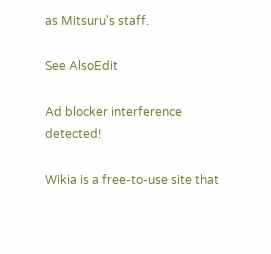as Mitsuru's staff.

See AlsoEdit

Ad blocker interference detected!

Wikia is a free-to-use site that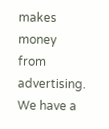makes money from advertising. We have a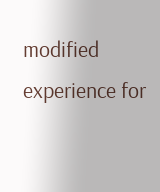modified experience for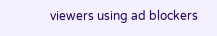viewers using ad blockers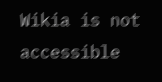Wikia is not accessible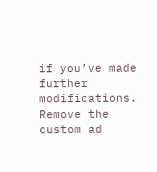if you’ve made further modifications. Remove the custom ad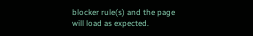blocker rule(s) and the page will load as expected.